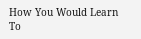How You Would Learn To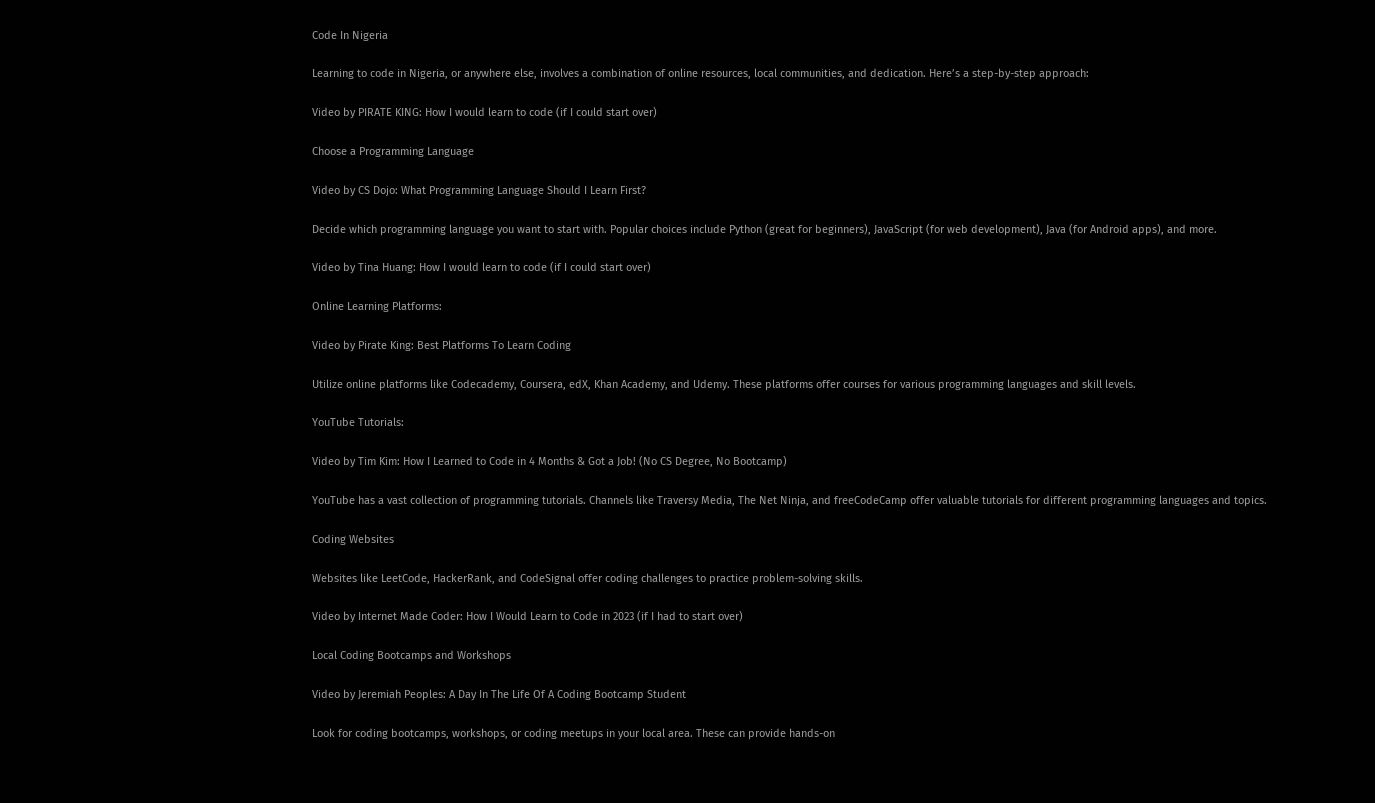Code In Nigeria

Learning to code in Nigeria, or anywhere else, involves a combination of online resources, local communities, and dedication. Here’s a step-by-step approach:

Video by PIRATE KING: How I would learn to code (if I could start over)

Choose a Programming Language

Video by CS Dojo: What Programming Language Should I Learn First?

Decide which programming language you want to start with. Popular choices include Python (great for beginners), JavaScript (for web development), Java (for Android apps), and more.

Video by Tina Huang: How I would learn to code (if I could start over)

Online Learning Platforms:

Video by Pirate King: Best Platforms To Learn Coding

Utilize online platforms like Codecademy, Coursera, edX, Khan Academy, and Udemy. These platforms offer courses for various programming languages and skill levels.

YouTube Tutorials:

Video by Tim Kim: How I Learned to Code in 4 Months & Got a Job! (No CS Degree, No Bootcamp)

YouTube has a vast collection of programming tutorials. Channels like Traversy Media, The Net Ninja, and freeCodeCamp offer valuable tutorials for different programming languages and topics.

Coding Websites

Websites like LeetCode, HackerRank, and CodeSignal offer coding challenges to practice problem-solving skills.

Video by Internet Made Coder: How I Would Learn to Code in 2023 (if I had to start over)

Local Coding Bootcamps and Workshops

Video by Jeremiah Peoples: A Day In The Life Of A Coding Bootcamp Student

Look for coding bootcamps, workshops, or coding meetups in your local area. These can provide hands-on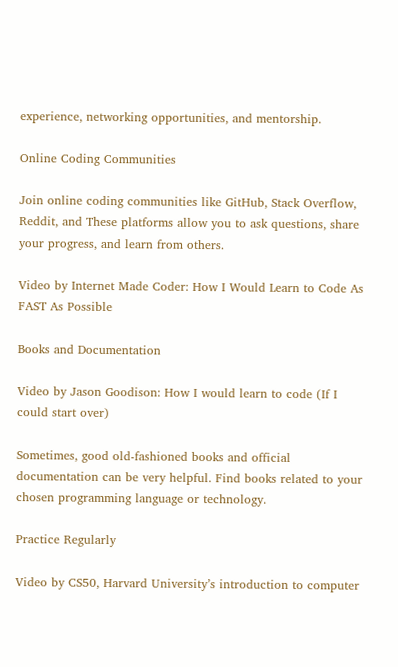experience, networking opportunities, and mentorship.

Online Coding Communities

Join online coding communities like GitHub, Stack Overflow, Reddit, and These platforms allow you to ask questions, share your progress, and learn from others.

Video by Internet Made Coder: How I Would Learn to Code As FAST As Possible

Books and Documentation

Video by Jason Goodison: How I would learn to code (If I could start over)

Sometimes, good old-fashioned books and official documentation can be very helpful. Find books related to your chosen programming language or technology.

Practice Regularly

Video by CS50, Harvard University’s introduction to computer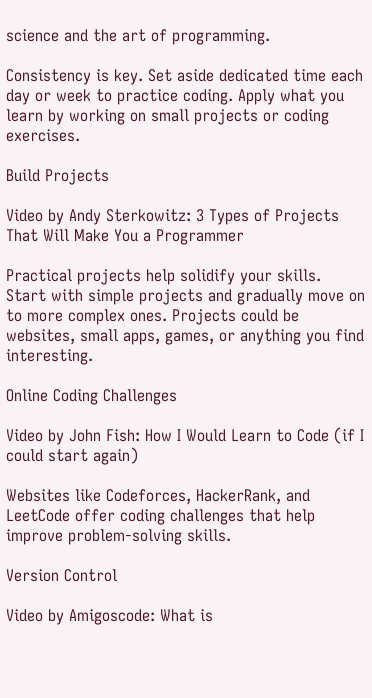science and the art of programming.

Consistency is key. Set aside dedicated time each day or week to practice coding. Apply what you learn by working on small projects or coding exercises.

Build Projects

Video by Andy Sterkowitz: 3 Types of Projects That Will Make You a Programmer

Practical projects help solidify your skills. Start with simple projects and gradually move on to more complex ones. Projects could be websites, small apps, games, or anything you find interesting.

Online Coding Challenges

Video by John Fish: How I Would Learn to Code (if I could start again)

Websites like Codeforces, HackerRank, and LeetCode offer coding challenges that help improve problem-solving skills.

Version Control

Video by Amigoscode: What is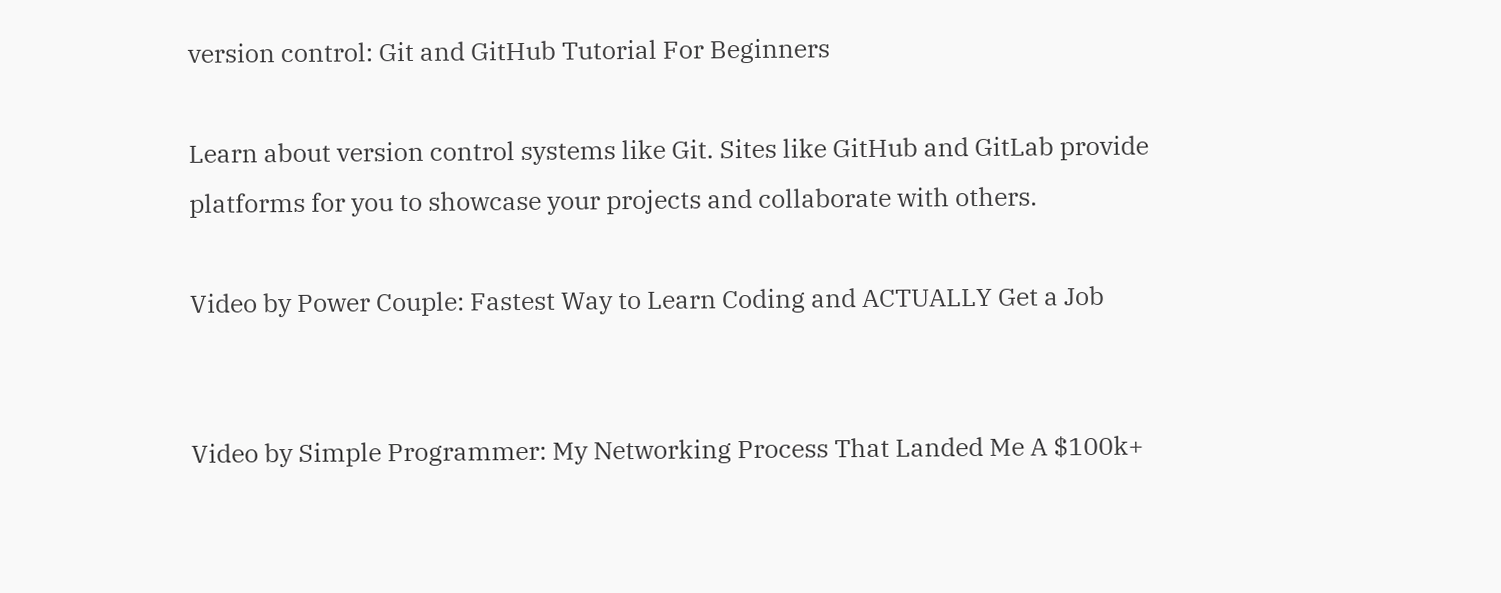version control: Git and GitHub Tutorial For Beginners

Learn about version control systems like Git. Sites like GitHub and GitLab provide platforms for you to showcase your projects and collaborate with others.

Video by Power Couple: Fastest Way to Learn Coding and ACTUALLY Get a Job


Video by Simple Programmer: My Networking Process That Landed Me A $100k+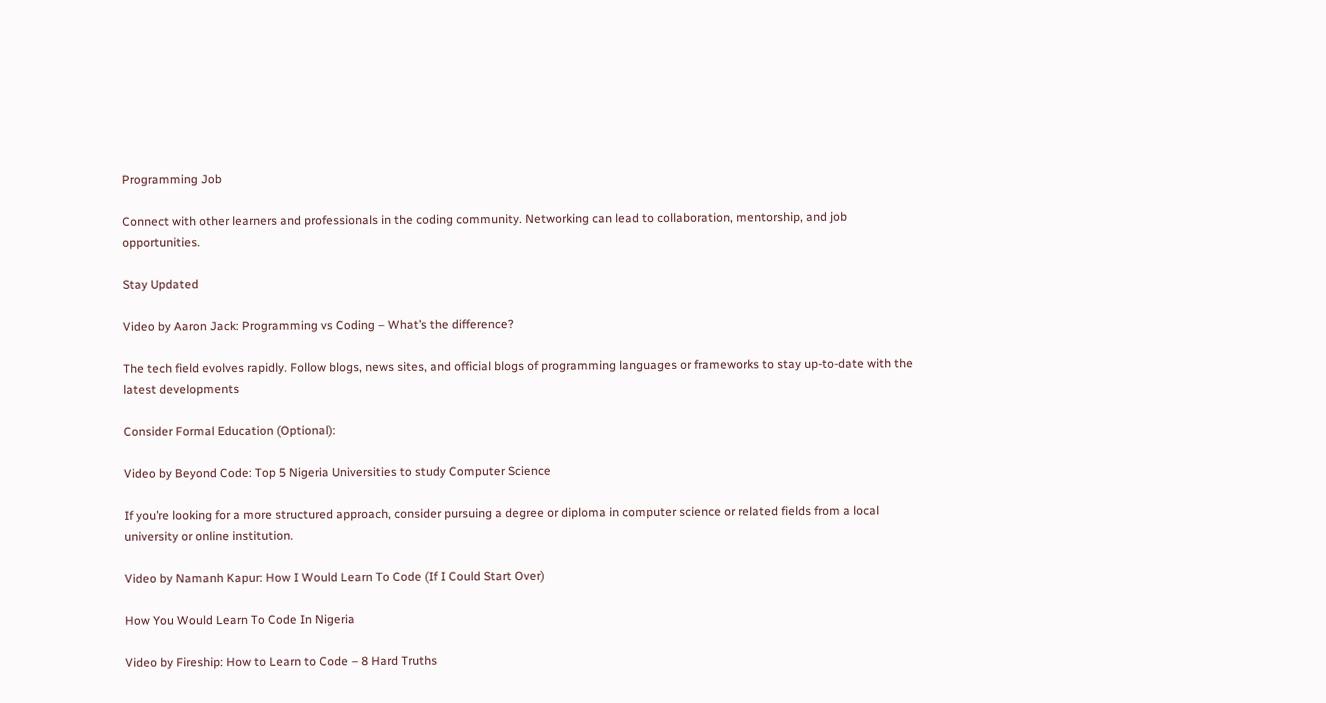Programming Job

Connect with other learners and professionals in the coding community. Networking can lead to collaboration, mentorship, and job opportunities.

Stay Updated

Video by Aaron Jack: Programming vs Coding – What’s the difference?

The tech field evolves rapidly. Follow blogs, news sites, and official blogs of programming languages or frameworks to stay up-to-date with the latest developments

Consider Formal Education (Optional):

Video by Beyond Code: Top 5 Nigeria Universities to study Computer Science

If you’re looking for a more structured approach, consider pursuing a degree or diploma in computer science or related fields from a local university or online institution.

Video by Namanh Kapur: How I Would Learn To Code (If I Could Start Over)

How You Would Learn To Code In Nigeria

Video by Fireship: How to Learn to Code – 8 Hard Truths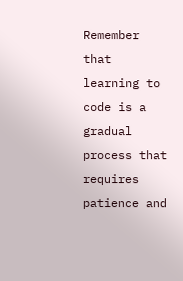Remember that learning to code is a gradual process that requires patience and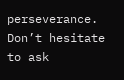perseverance. Don’t hesitate to ask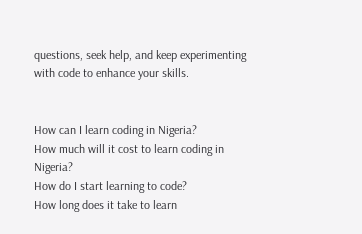questions, seek help, and keep experimenting with code to enhance your skills.


How can I learn coding in Nigeria?
How much will it cost to learn coding in Nigeria?
How do I start learning to code?
How long does it take to learn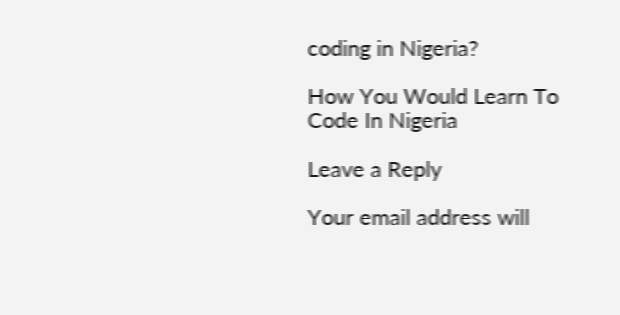coding in Nigeria?

How You Would Learn To Code In Nigeria

Leave a Reply

Your email address will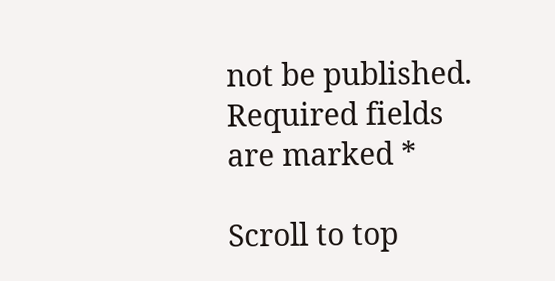not be published. Required fields are marked *

Scroll to top